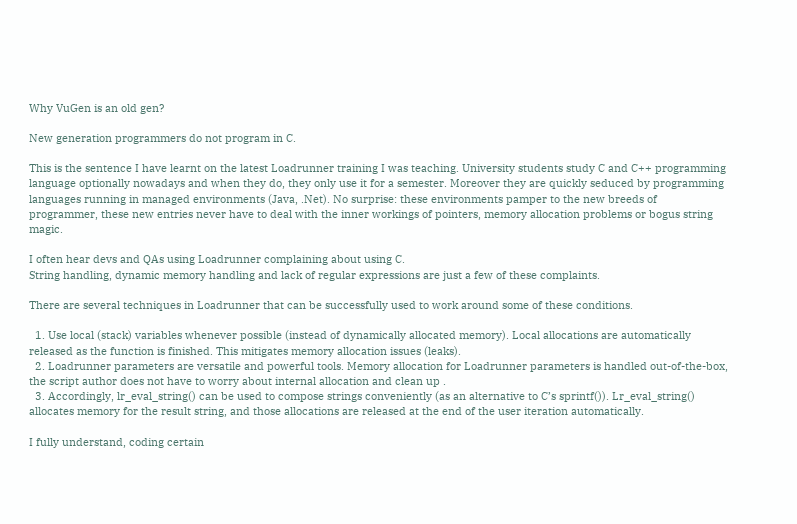Why VuGen is an old gen?

New generation programmers do not program in C.

This is the sentence I have learnt on the latest Loadrunner training I was teaching. University students study C and C++ programming language optionally nowadays and when they do, they only use it for a semester. Moreover they are quickly seduced by programming languages running in managed environments (Java, .Net). No surprise: these environments pamper to the new breeds of programmer, these new entries never have to deal with the inner workings of pointers, memory allocation problems or bogus string magic.

I often hear devs and QAs using Loadrunner complaining about using C.
String handling, dynamic memory handling and lack of regular expressions are just a few of these complaints.

There are several techniques in Loadrunner that can be successfully used to work around some of these conditions.

  1. Use local (stack) variables whenever possible (instead of dynamically allocated memory). Local allocations are automatically released as the function is finished. This mitigates memory allocation issues (leaks).
  2. Loadrunner parameters are versatile and powerful tools. Memory allocation for Loadrunner parameters is handled out-of-the-box, the script author does not have to worry about internal allocation and clean up .
  3. Accordingly, lr_eval_string() can be used to compose strings conveniently (as an alternative to C’s sprintf()). Lr_eval_string() allocates memory for the result string, and those allocations are released at the end of the user iteration automatically.

I fully understand, coding certain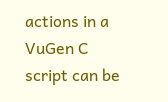actions in a VuGen C script can be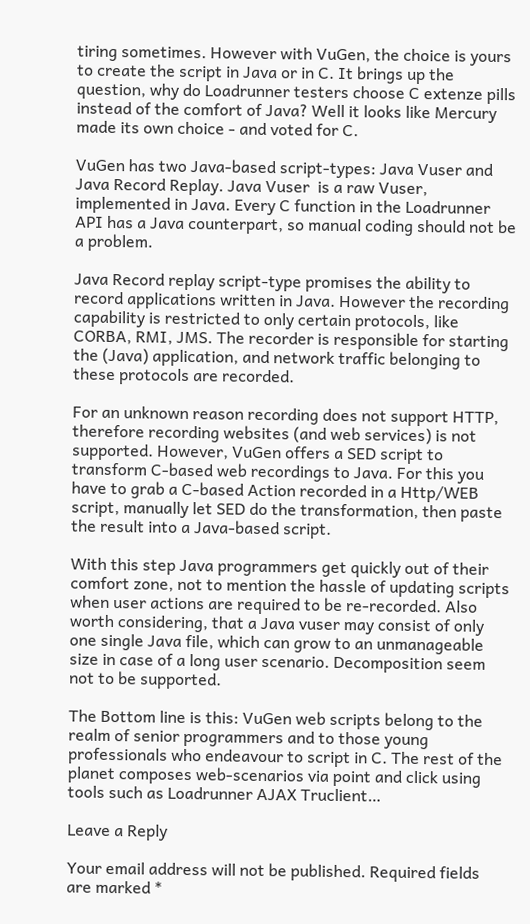tiring sometimes. However with VuGen, the choice is yours to create the script in Java or in C. It brings up the question, why do Loadrunner testers choose C extenze pills instead of the comfort of Java? Well it looks like Mercury made its own choice - and voted for C.

VuGen has two Java-based script-types: Java Vuser and Java Record Replay. Java Vuser  is a raw Vuser, implemented in Java. Every C function in the Loadrunner API has a Java counterpart, so manual coding should not be a problem.

Java Record replay script-type promises the ability to record applications written in Java. However the recording capability is restricted to only certain protocols, like CORBA, RMI, JMS. The recorder is responsible for starting the (Java) application, and network traffic belonging to these protocols are recorded.

For an unknown reason recording does not support HTTP, therefore recording websites (and web services) is not supported. However, VuGen offers a SED script to transform C-based web recordings to Java. For this you have to grab a C-based Action recorded in a Http/WEB script, manually let SED do the transformation, then paste the result into a Java-based script.

With this step Java programmers get quickly out of their comfort zone, not to mention the hassle of updating scripts when user actions are required to be re-recorded. Also worth considering, that a Java vuser may consist of only one single Java file, which can grow to an unmanageable size in case of a long user scenario. Decomposition seem not to be supported.

The Bottom line is this: VuGen web scripts belong to the realm of senior programmers and to those young professionals who endeavour to script in C. The rest of the planet composes web-scenarios via point and click using tools such as Loadrunner AJAX Truclient…

Leave a Reply

Your email address will not be published. Required fields are marked *